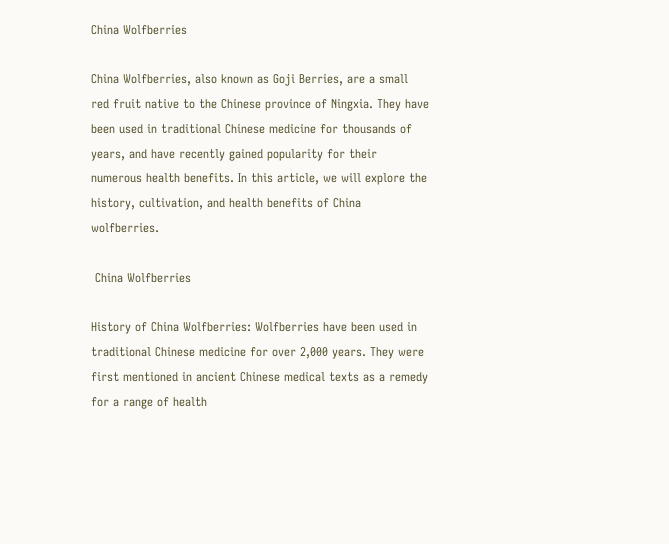China Wolfberries

China Wolfberries, also known as Goji Berries, are a small red fruit native to the Chinese province of Ningxia. They have been used in traditional Chinese medicine for thousands of years, and have recently gained popularity for their numerous health benefits. In this article, we will explore the history, cultivation, and health benefits of China wolfberries.

 China Wolfberries

History of China Wolfberries: Wolfberries have been used in traditional Chinese medicine for over 2,000 years. They were first mentioned in ancient Chinese medical texts as a remedy for a range of health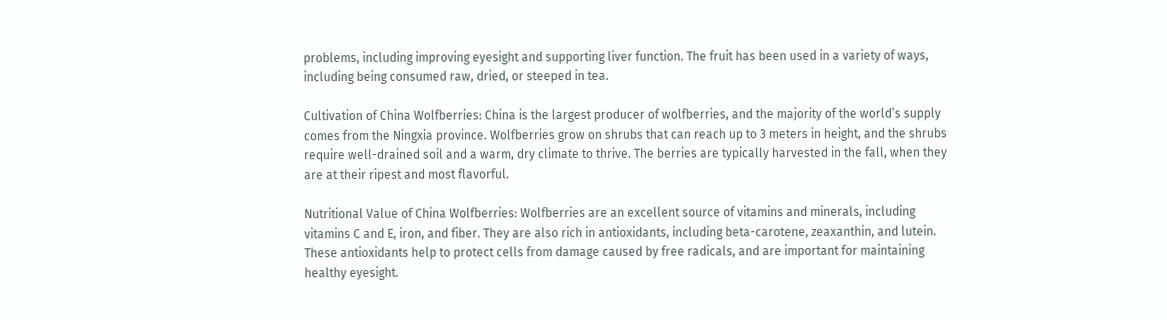problems, including improving eyesight and supporting liver function. The fruit has been used in a variety of ways, including being consumed raw, dried, or steeped in tea.

Cultivation of China Wolfberries: China is the largest producer of wolfberries, and the majority of the world’s supply comes from the Ningxia province. Wolfberries grow on shrubs that can reach up to 3 meters in height, and the shrubs require well-drained soil and a warm, dry climate to thrive. The berries are typically harvested in the fall, when they are at their ripest and most flavorful.

Nutritional Value of China Wolfberries: Wolfberries are an excellent source of vitamins and minerals, including vitamins C and E, iron, and fiber. They are also rich in antioxidants, including beta-carotene, zeaxanthin, and lutein. These antioxidants help to protect cells from damage caused by free radicals, and are important for maintaining healthy eyesight.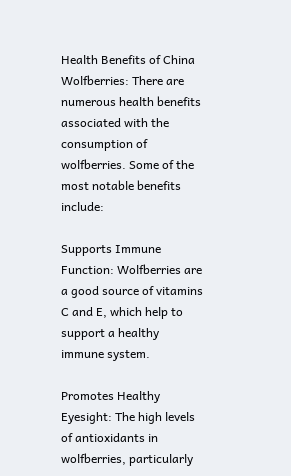Health Benefits of China Wolfberries: There are numerous health benefits associated with the consumption of wolfberries. Some of the most notable benefits include:

Supports Immune Function: Wolfberries are a good source of vitamins C and E, which help to support a healthy immune system.

Promotes Healthy Eyesight: The high levels of antioxidants in wolfberries, particularly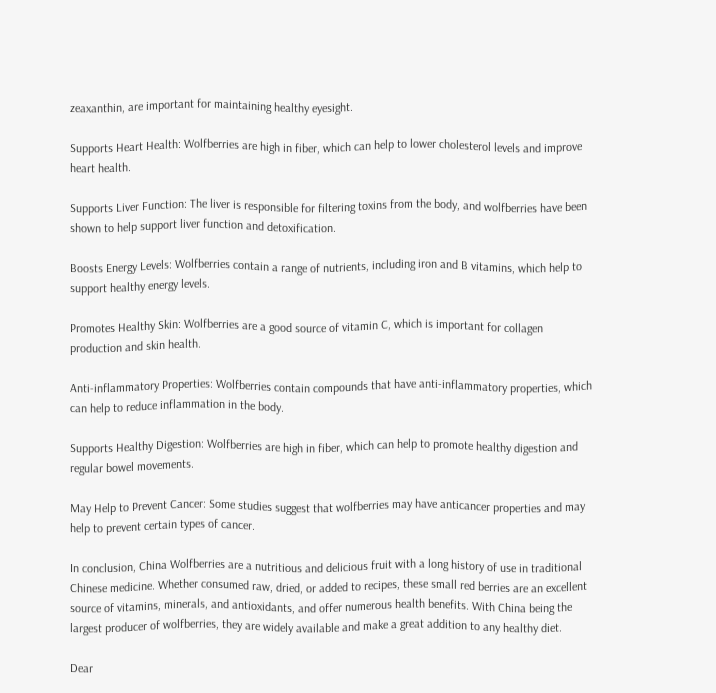zeaxanthin, are important for maintaining healthy eyesight.

Supports Heart Health: Wolfberries are high in fiber, which can help to lower cholesterol levels and improve heart health.

Supports Liver Function: The liver is responsible for filtering toxins from the body, and wolfberries have been shown to help support liver function and detoxification.

Boosts Energy Levels: Wolfberries contain a range of nutrients, including iron and B vitamins, which help to support healthy energy levels.

Promotes Healthy Skin: Wolfberries are a good source of vitamin C, which is important for collagen production and skin health.

Anti-inflammatory Properties: Wolfberries contain compounds that have anti-inflammatory properties, which can help to reduce inflammation in the body.

Supports Healthy Digestion: Wolfberries are high in fiber, which can help to promote healthy digestion and regular bowel movements.

May Help to Prevent Cancer: Some studies suggest that wolfberries may have anticancer properties and may help to prevent certain types of cancer.

In conclusion, China Wolfberries are a nutritious and delicious fruit with a long history of use in traditional Chinese medicine. Whether consumed raw, dried, or added to recipes, these small red berries are an excellent source of vitamins, minerals, and antioxidants, and offer numerous health benefits. With China being the largest producer of wolfberries, they are widely available and make a great addition to any healthy diet.

Dear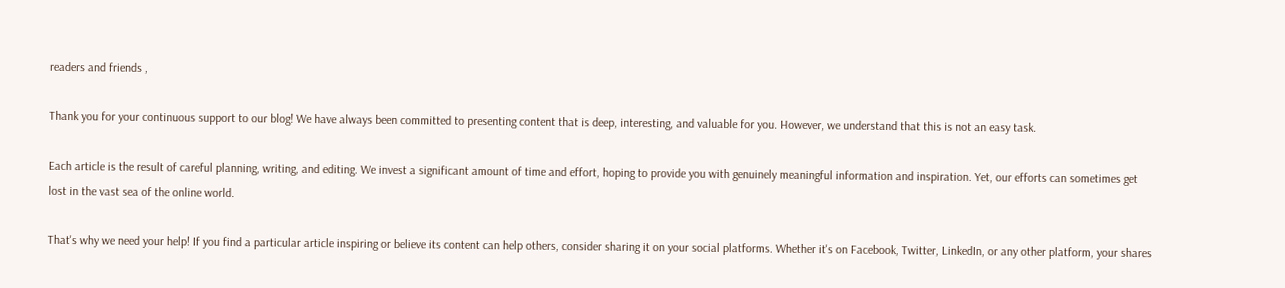readers and friends ,

Thank you for your continuous support to our blog! We have always been committed to presenting content that is deep, interesting, and valuable for you. However, we understand that this is not an easy task.

Each article is the result of careful planning, writing, and editing. We invest a significant amount of time and effort, hoping to provide you with genuinely meaningful information and inspiration. Yet, our efforts can sometimes get lost in the vast sea of the online world.

That's why we need your help! If you find a particular article inspiring or believe its content can help others, consider sharing it on your social platforms. Whether it's on Facebook, Twitter, LinkedIn, or any other platform, your shares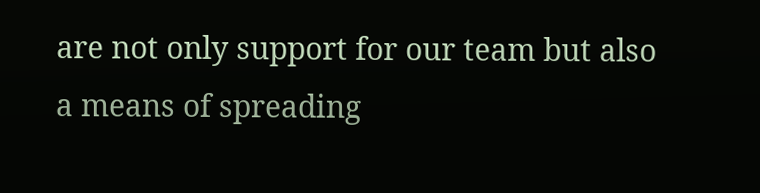are not only support for our team but also a means of spreading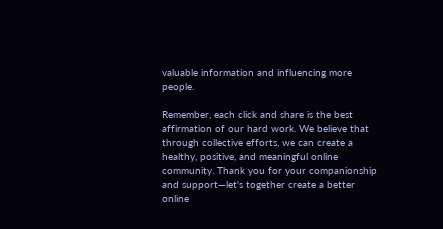valuable information and influencing more people.

Remember, each click and share is the best affirmation of our hard work. We believe that through collective efforts, we can create a healthy, positive, and meaningful online community. Thank you for your companionship and support—let's together create a better online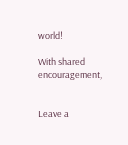world!

With shared encouragement,


Leave a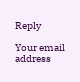Reply

Your email address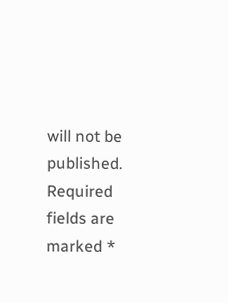will not be published. Required fields are marked *